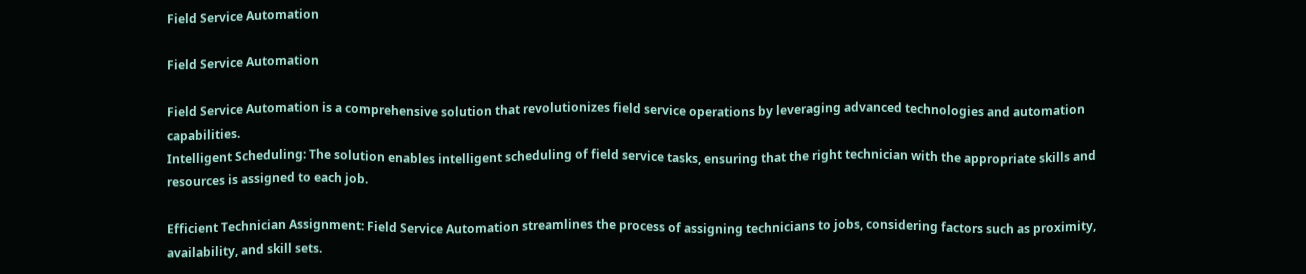Field Service Automation

Field Service Automation

Field Service Automation is a comprehensive solution that revolutionizes field service operations by leveraging advanced technologies and automation capabilities.
Intelligent Scheduling: The solution enables intelligent scheduling of field service tasks, ensuring that the right technician with the appropriate skills and resources is assigned to each job.

Efficient Technician Assignment: Field Service Automation streamlines the process of assigning technicians to jobs, considering factors such as proximity, availability, and skill sets.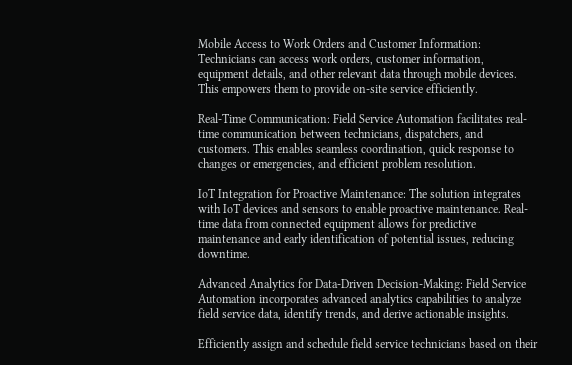Mobile Access to Work Orders and Customer Information: Technicians can access work orders, customer information, equipment details, and other relevant data through mobile devices. This empowers them to provide on-site service efficiently.

Real-Time Communication: Field Service Automation facilitates real-time communication between technicians, dispatchers, and customers. This enables seamless coordination, quick response to changes or emergencies, and efficient problem resolution.

IoT Integration for Proactive Maintenance: The solution integrates with IoT devices and sensors to enable proactive maintenance. Real-time data from connected equipment allows for predictive maintenance and early identification of potential issues, reducing downtime.

Advanced Analytics for Data-Driven Decision-Making: Field Service Automation incorporates advanced analytics capabilities to analyze field service data, identify trends, and derive actionable insights.

Efficiently assign and schedule field service technicians based on their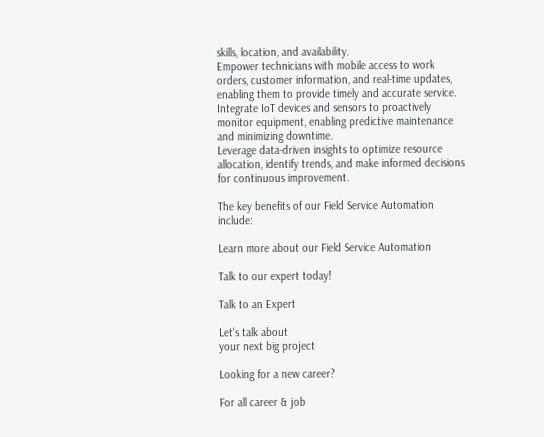skills, location, and availability.
Empower technicians with mobile access to work orders, customer information, and real-time updates, enabling them to provide timely and accurate service.
Integrate IoT devices and sensors to proactively monitor equipment, enabling predictive maintenance and minimizing downtime.
Leverage data-driven insights to optimize resource allocation, identify trends, and make informed decisions for continuous improvement.

The key benefits of our Field Service Automation include:

Learn more about our Field Service Automation

Talk to our expert today!

Talk to an Expert

Let's talk about
your next big project

Looking for a new career?

For all career & job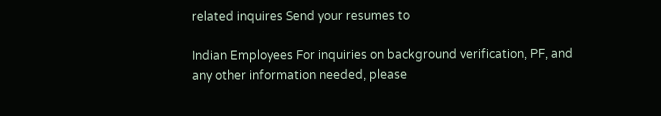related inquires Send your resumes to

Indian Employees For inquiries on background verification, PF, and any other information needed, please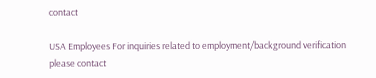contact

USA Employees For inquiries related to employment/background verification please contact